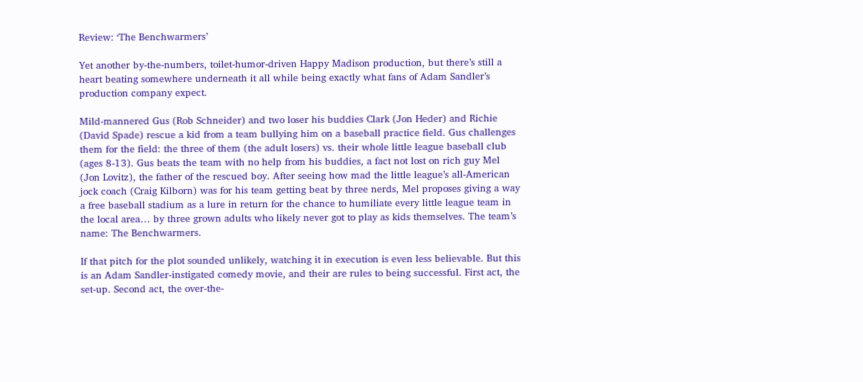Review: ‘The Benchwarmers’

Yet another by-the-numbers, toilet-humor-driven Happy Madison production, but there’s still a heart beating somewhere underneath it all while being exactly what fans of Adam Sandler’s production company expect.

Mild-mannered Gus (Rob Schneider) and two loser his buddies Clark (Jon Heder) and Richie (David Spade) rescue a kid from a team bullying him on a baseball practice field. Gus challenges them for the field: the three of them (the adult losers) vs. their whole little league baseball club (ages 8-13). Gus beats the team with no help from his buddies, a fact not lost on rich guy Mel (Jon Lovitz), the father of the rescued boy. After seeing how mad the little league’s all-American jock coach (Craig Kilborn) was for his team getting beat by three nerds, Mel proposes giving a way a free baseball stadium as a lure in return for the chance to humiliate every little league team in the local area… by three grown adults who likely never got to play as kids themselves. The team’s name: The Benchwarmers.

If that pitch for the plot sounded unlikely, watching it in execution is even less believable. But this is an Adam Sandler-instigated comedy movie, and their are rules to being successful. First act, the set-up. Second act, the over-the-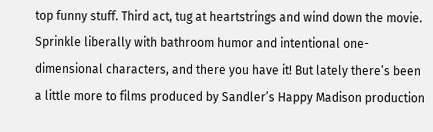top funny stuff. Third act, tug at heartstrings and wind down the movie. Sprinkle liberally with bathroom humor and intentional one-dimensional characters, and there you have it! But lately there’s been a little more to films produced by Sandler’s Happy Madison production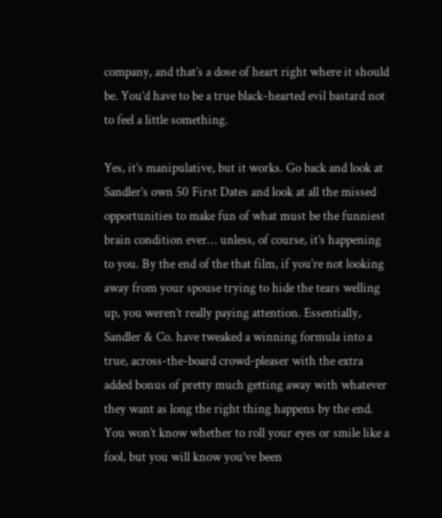company, and that’s a dose of heart right where it should be. You’d have to be a true black-hearted evil bastard not to feel a little something.

Yes, it’s manipulative, but it works. Go back and look at Sandler’s own 50 First Dates and look at all the missed opportunities to make fun of what must be the funniest brain condition ever… unless, of course, it’s happening to you. By the end of the that film, if you’re not looking away from your spouse trying to hide the tears welling up, you weren’t really paying attention. Essentially, Sandler & Co. have tweaked a winning formula into a true, across-the-board crowd-pleaser with the extra added bonus of pretty much getting away with whatever they want as long the right thing happens by the end. You won’t know whether to roll your eyes or smile like a fool, but you will know you’ve been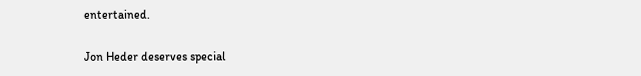entertained.

Jon Heder deserves special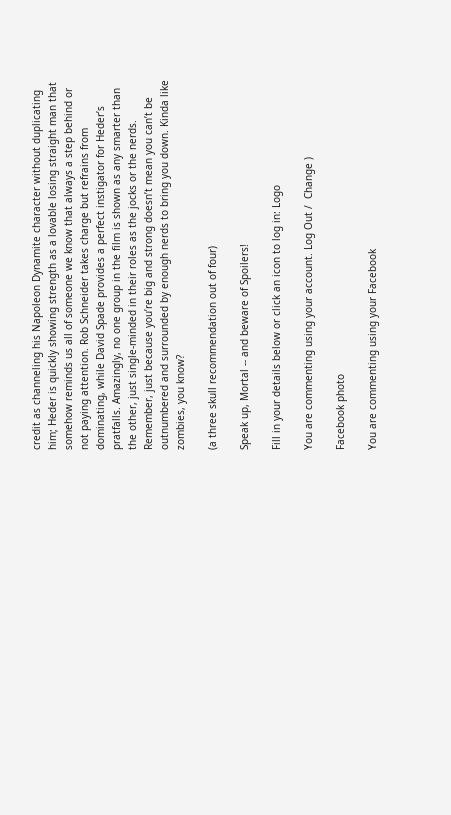credit as channeling his Napoleon Dynamite character without duplicating him; Heder is quickly showing strength as a lovable losing straight man that somehow reminds us all of someone we know that always a step behind or not paying attention. Rob Schneider takes charge but refrains from dominating, while David Spade provides a perfect instigator for Heder’s pratfalls. Amazingly, no one group in the film is shown as any smarter than the other, just single-minded in their roles as the jocks or the nerds. Remember, just because you’re big and strong doesn’t mean you can’t be outnumbered and surrounded by enough nerds to bring you down. Kinda like zombies, you know?

(a three skull recommendation out of four)

Speak up, Mortal -- and beware of Spoilers!

Fill in your details below or click an icon to log in: Logo

You are commenting using your account. Log Out /  Change )

Facebook photo

You are commenting using your Facebook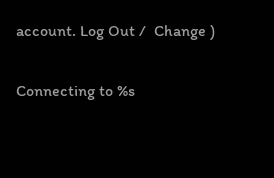account. Log Out /  Change )

Connecting to %s